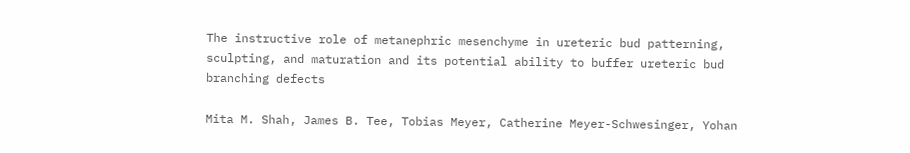The instructive role of metanephric mesenchyme in ureteric bud patterning, sculpting, and maturation and its potential ability to buffer ureteric bud branching defects

Mita M. Shah, James B. Tee, Tobias Meyer, Catherine Meyer-Schwesinger, Yohan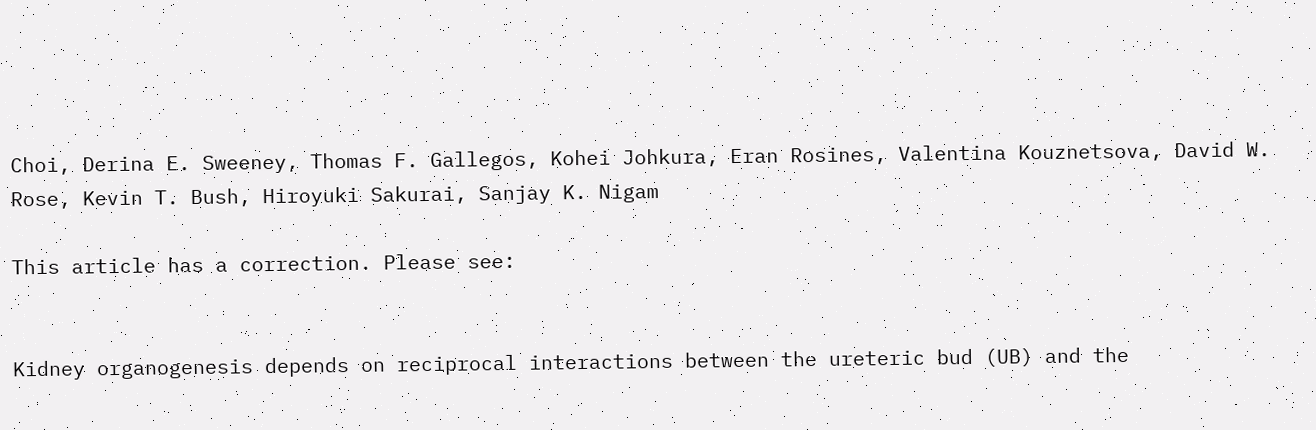Choi, Derina E. Sweeney, Thomas F. Gallegos, Kohei Johkura, Eran Rosines, Valentina Kouznetsova, David W. Rose, Kevin T. Bush, Hiroyuki Sakurai, Sanjay K. Nigam

This article has a correction. Please see:


Kidney organogenesis depends on reciprocal interactions between the ureteric bud (UB) and the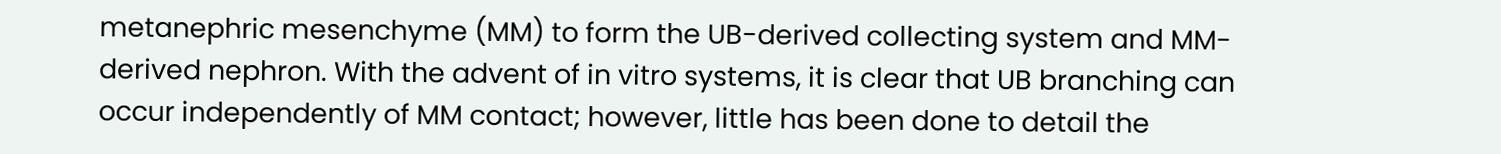metanephric mesenchyme (MM) to form the UB-derived collecting system and MM-derived nephron. With the advent of in vitro systems, it is clear that UB branching can occur independently of MM contact; however, little has been done to detail the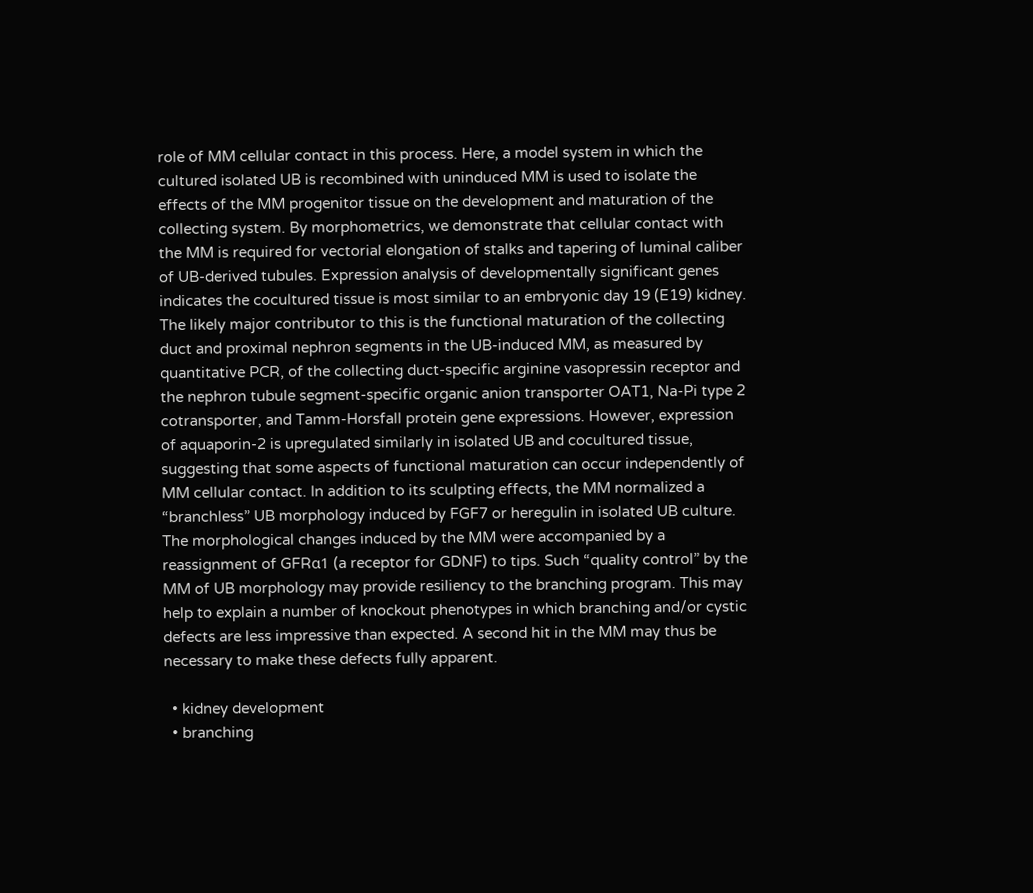role of MM cellular contact in this process. Here, a model system in which the cultured isolated UB is recombined with uninduced MM is used to isolate the effects of the MM progenitor tissue on the development and maturation of the collecting system. By morphometrics, we demonstrate that cellular contact with the MM is required for vectorial elongation of stalks and tapering of luminal caliber of UB-derived tubules. Expression analysis of developmentally significant genes indicates the cocultured tissue is most similar to an embryonic day 19 (E19) kidney. The likely major contributor to this is the functional maturation of the collecting duct and proximal nephron segments in the UB-induced MM, as measured by quantitative PCR, of the collecting duct-specific arginine vasopressin receptor and the nephron tubule segment-specific organic anion transporter OAT1, Na-Pi type 2 cotransporter, and Tamm-Horsfall protein gene expressions. However, expression of aquaporin-2 is upregulated similarly in isolated UB and cocultured tissue, suggesting that some aspects of functional maturation can occur independently of MM cellular contact. In addition to its sculpting effects, the MM normalized a “branchless” UB morphology induced by FGF7 or heregulin in isolated UB culture. The morphological changes induced by the MM were accompanied by a reassignment of GFRα1 (a receptor for GDNF) to tips. Such “quality control” by the MM of UB morphology may provide resiliency to the branching program. This may help to explain a number of knockout phenotypes in which branching and/or cystic defects are less impressive than expected. A second hit in the MM may thus be necessary to make these defects fully apparent.

  • kidney development
  • branching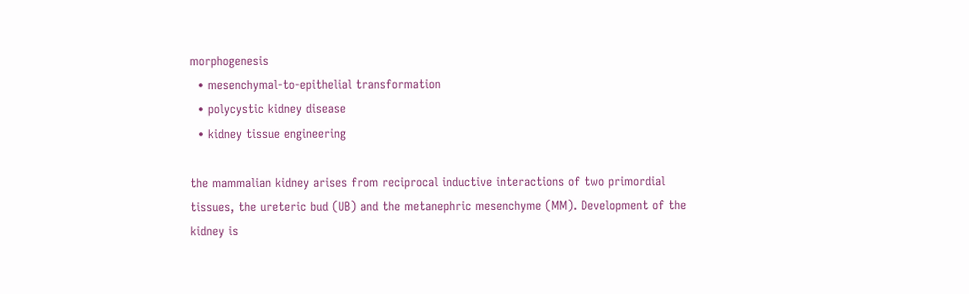morphogenesis
  • mesenchymal-to-epithelial transformation
  • polycystic kidney disease
  • kidney tissue engineering

the mammalian kidney arises from reciprocal inductive interactions of two primordial tissues, the ureteric bud (UB) and the metanephric mesenchyme (MM). Development of the kidney is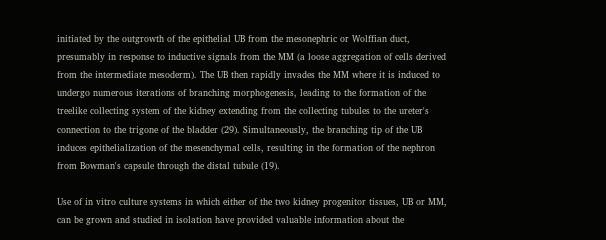initiated by the outgrowth of the epithelial UB from the mesonephric or Wolffian duct, presumably in response to inductive signals from the MM (a loose aggregation of cells derived from the intermediate mesoderm). The UB then rapidly invades the MM where it is induced to undergo numerous iterations of branching morphogenesis, leading to the formation of the treelike collecting system of the kidney extending from the collecting tubules to the ureter's connection to the trigone of the bladder (29). Simultaneously, the branching tip of the UB induces epithelialization of the mesenchymal cells, resulting in the formation of the nephron from Bowman's capsule through the distal tubule (19).

Use of in vitro culture systems in which either of the two kidney progenitor tissues, UB or MM, can be grown and studied in isolation have provided valuable information about the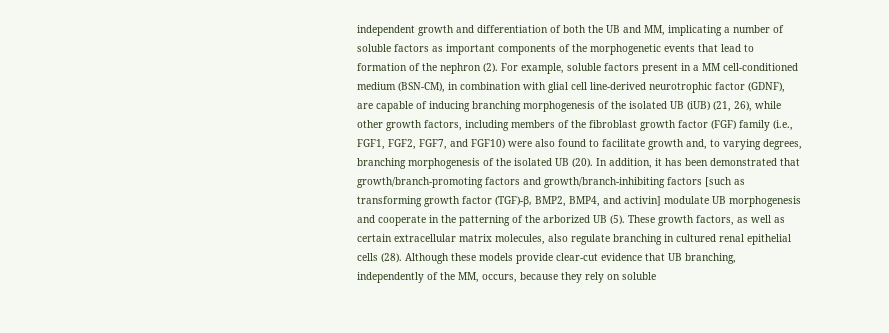independent growth and differentiation of both the UB and MM, implicating a number of soluble factors as important components of the morphogenetic events that lead to formation of the nephron (2). For example, soluble factors present in a MM cell-conditioned medium (BSN-CM), in combination with glial cell line-derived neurotrophic factor (GDNF), are capable of inducing branching morphogenesis of the isolated UB (iUB) (21, 26), while other growth factors, including members of the fibroblast growth factor (FGF) family (i.e., FGF1, FGF2, FGF7, and FGF10) were also found to facilitate growth and, to varying degrees, branching morphogenesis of the isolated UB (20). In addition, it has been demonstrated that growth/branch-promoting factors and growth/branch-inhibiting factors [such as transforming growth factor (TGF)-β, BMP2, BMP4, and activin] modulate UB morphogenesis and cooperate in the patterning of the arborized UB (5). These growth factors, as well as certain extracellular matrix molecules, also regulate branching in cultured renal epithelial cells (28). Although these models provide clear-cut evidence that UB branching, independently of the MM, occurs, because they rely on soluble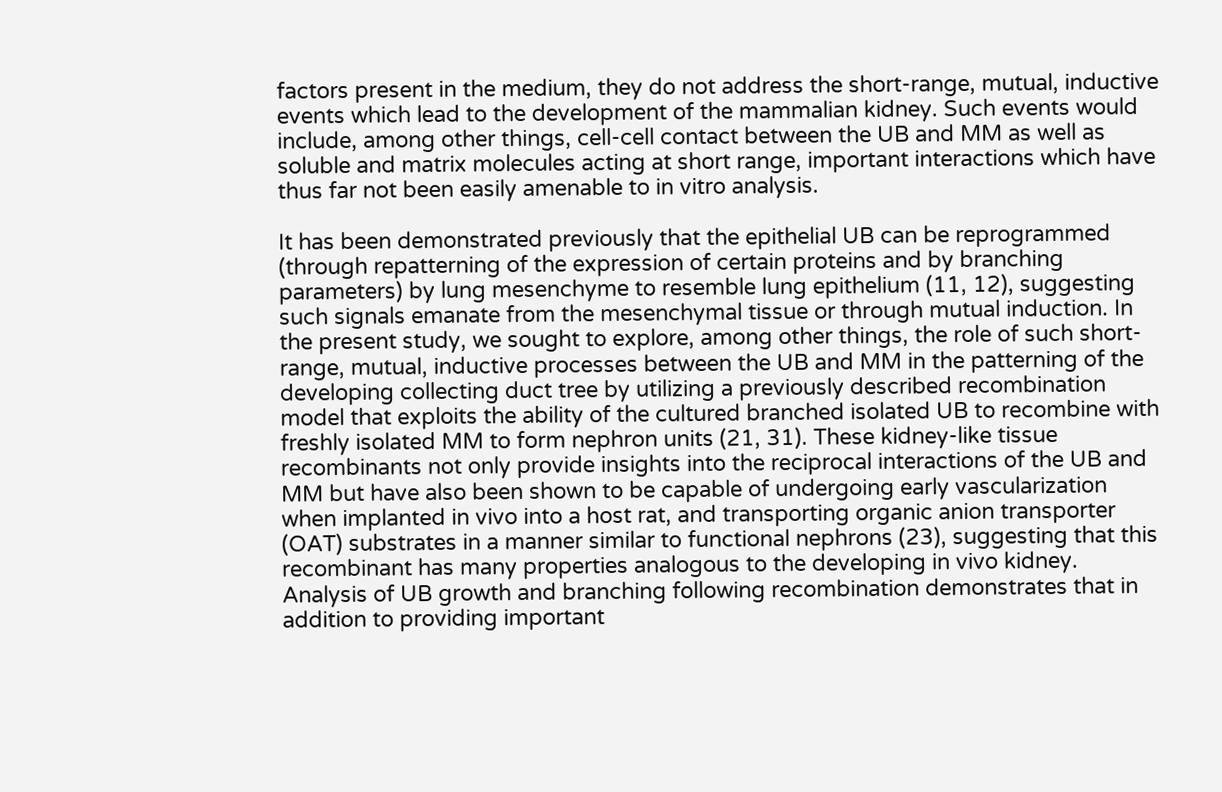factors present in the medium, they do not address the short-range, mutual, inductive events which lead to the development of the mammalian kidney. Such events would include, among other things, cell-cell contact between the UB and MM as well as soluble and matrix molecules acting at short range, important interactions which have thus far not been easily amenable to in vitro analysis.

It has been demonstrated previously that the epithelial UB can be reprogrammed (through repatterning of the expression of certain proteins and by branching parameters) by lung mesenchyme to resemble lung epithelium (11, 12), suggesting such signals emanate from the mesenchymal tissue or through mutual induction. In the present study, we sought to explore, among other things, the role of such short-range, mutual, inductive processes between the UB and MM in the patterning of the developing collecting duct tree by utilizing a previously described recombination model that exploits the ability of the cultured branched isolated UB to recombine with freshly isolated MM to form nephron units (21, 31). These kidney-like tissue recombinants not only provide insights into the reciprocal interactions of the UB and MM but have also been shown to be capable of undergoing early vascularization when implanted in vivo into a host rat, and transporting organic anion transporter (OAT) substrates in a manner similar to functional nephrons (23), suggesting that this recombinant has many properties analogous to the developing in vivo kidney. Analysis of UB growth and branching following recombination demonstrates that in addition to providing important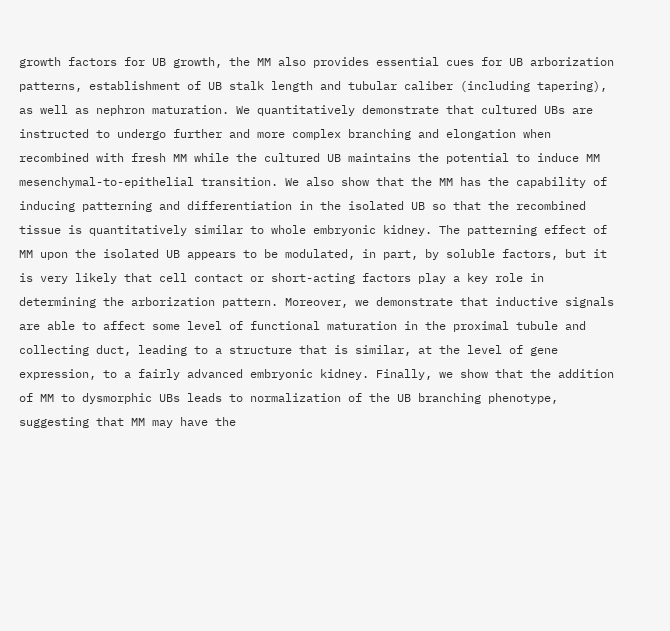growth factors for UB growth, the MM also provides essential cues for UB arborization patterns, establishment of UB stalk length and tubular caliber (including tapering), as well as nephron maturation. We quantitatively demonstrate that cultured UBs are instructed to undergo further and more complex branching and elongation when recombined with fresh MM while the cultured UB maintains the potential to induce MM mesenchymal-to-epithelial transition. We also show that the MM has the capability of inducing patterning and differentiation in the isolated UB so that the recombined tissue is quantitatively similar to whole embryonic kidney. The patterning effect of MM upon the isolated UB appears to be modulated, in part, by soluble factors, but it is very likely that cell contact or short-acting factors play a key role in determining the arborization pattern. Moreover, we demonstrate that inductive signals are able to affect some level of functional maturation in the proximal tubule and collecting duct, leading to a structure that is similar, at the level of gene expression, to a fairly advanced embryonic kidney. Finally, we show that the addition of MM to dysmorphic UBs leads to normalization of the UB branching phenotype, suggesting that MM may have the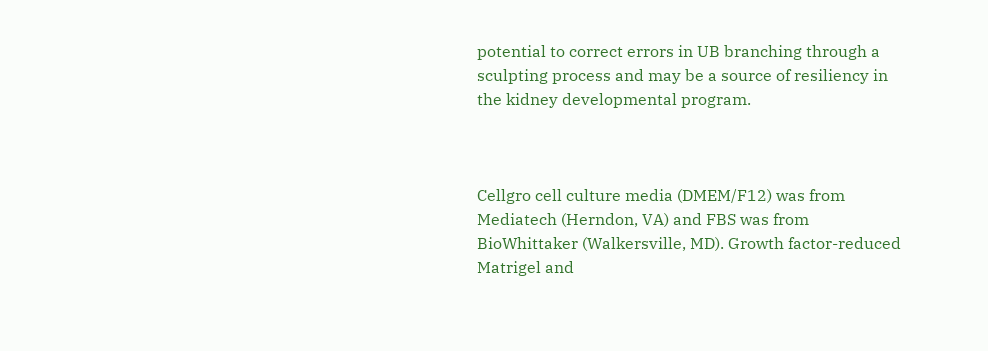potential to correct errors in UB branching through a sculpting process and may be a source of resiliency in the kidney developmental program.



Cellgro cell culture media (DMEM/F12) was from Mediatech (Herndon, VA) and FBS was from BioWhittaker (Walkersville, MD). Growth factor-reduced Matrigel and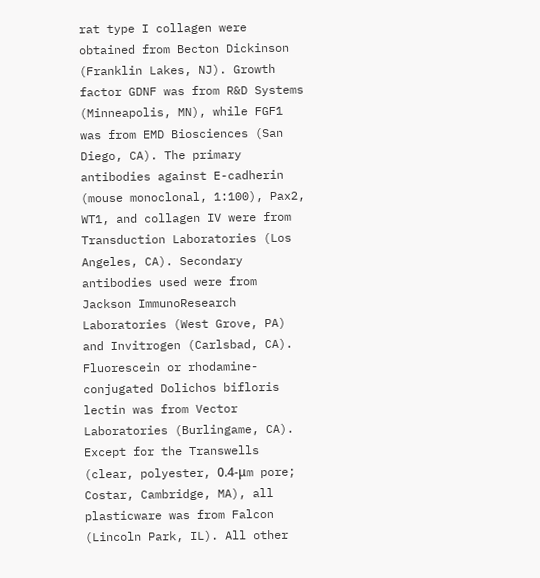rat type I collagen were obtained from Becton Dickinson (Franklin Lakes, NJ). Growth factor GDNF was from R&D Systems (Minneapolis, MN), while FGF1 was from EMD Biosciences (San Diego, CA). The primary antibodies against E-cadherin (mouse monoclonal, 1:100), Pax2, WT1, and collagen IV were from Transduction Laboratories (Los Angeles, CA). Secondary antibodies used were from Jackson ImmunoResearch Laboratories (West Grove, PA) and Invitrogen (Carlsbad, CA). Fluorescein or rhodamine-conjugated Dolichos bifloris lectin was from Vector Laboratories (Burlingame, CA). Except for the Transwells (clear, polyester, 0.4-μm pore; Costar, Cambridge, MA), all plasticware was from Falcon (Lincoln Park, IL). All other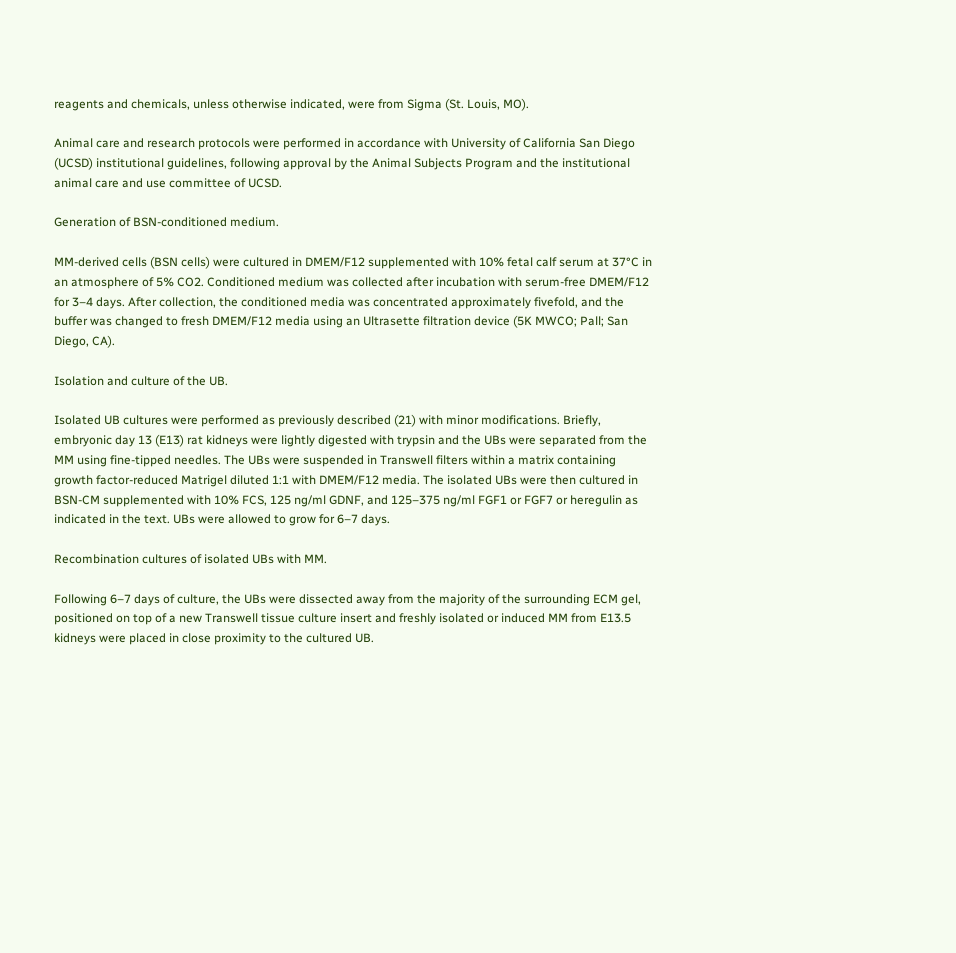reagents and chemicals, unless otherwise indicated, were from Sigma (St. Louis, MO).

Animal care and research protocols were performed in accordance with University of California San Diego (UCSD) institutional guidelines, following approval by the Animal Subjects Program and the institutional animal care and use committee of UCSD.

Generation of BSN-conditioned medium.

MM-derived cells (BSN cells) were cultured in DMEM/F12 supplemented with 10% fetal calf serum at 37°C in an atmosphere of 5% CO2. Conditioned medium was collected after incubation with serum-free DMEM/F12 for 3–4 days. After collection, the conditioned media was concentrated approximately fivefold, and the buffer was changed to fresh DMEM/F12 media using an Ultrasette filtration device (5K MWCO; Pall; San Diego, CA).

Isolation and culture of the UB.

Isolated UB cultures were performed as previously described (21) with minor modifications. Briefly, embryonic day 13 (E13) rat kidneys were lightly digested with trypsin and the UBs were separated from the MM using fine-tipped needles. The UBs were suspended in Transwell filters within a matrix containing growth factor-reduced Matrigel diluted 1:1 with DMEM/F12 media. The isolated UBs were then cultured in BSN-CM supplemented with 10% FCS, 125 ng/ml GDNF, and 125–375 ng/ml FGF1 or FGF7 or heregulin as indicated in the text. UBs were allowed to grow for 6–7 days.

Recombination cultures of isolated UBs with MM.

Following 6–7 days of culture, the UBs were dissected away from the majority of the surrounding ECM gel, positioned on top of a new Transwell tissue culture insert and freshly isolated or induced MM from E13.5 kidneys were placed in close proximity to the cultured UB.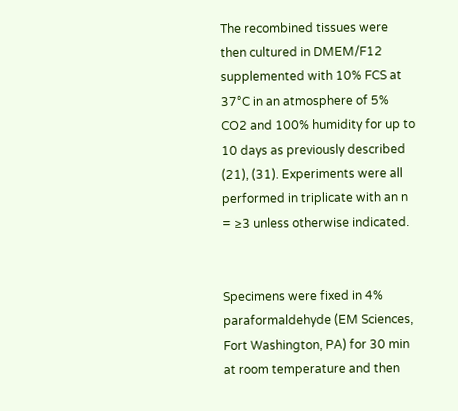The recombined tissues were then cultured in DMEM/F12 supplemented with 10% FCS at 37°C in an atmosphere of 5% CO2 and 100% humidity for up to 10 days as previously described (21), (31). Experiments were all performed in triplicate with an n = ≥3 unless otherwise indicated.


Specimens were fixed in 4% paraformaldehyde (EM Sciences, Fort Washington, PA) for 30 min at room temperature and then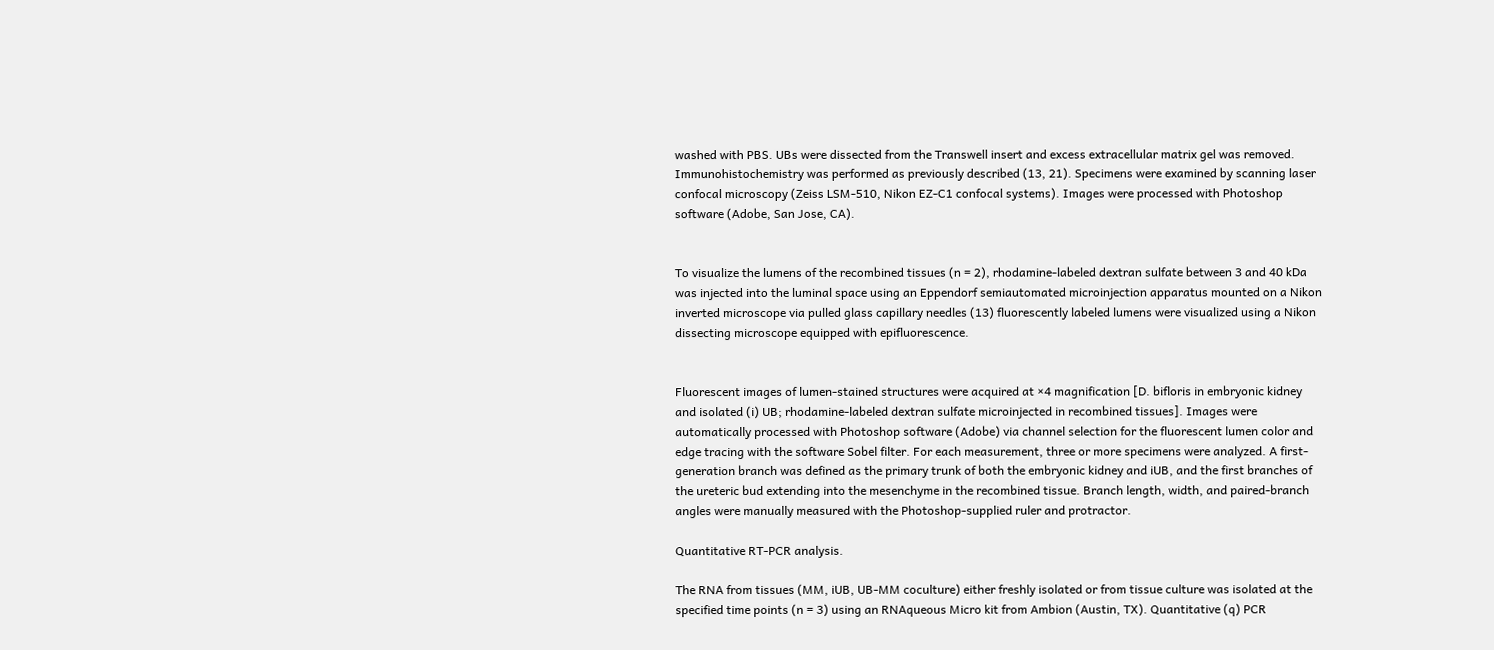washed with PBS. UBs were dissected from the Transwell insert and excess extracellular matrix gel was removed. Immunohistochemistry was performed as previously described (13, 21). Specimens were examined by scanning laser confocal microscopy (Zeiss LSM-510, Nikon EZ-C1 confocal systems). Images were processed with Photoshop software (Adobe, San Jose, CA).


To visualize the lumens of the recombined tissues (n = 2), rhodamine-labeled dextran sulfate between 3 and 40 kDa was injected into the luminal space using an Eppendorf semiautomated microinjection apparatus mounted on a Nikon inverted microscope via pulled glass capillary needles (13) fluorescently labeled lumens were visualized using a Nikon dissecting microscope equipped with epifluorescence.


Fluorescent images of lumen-stained structures were acquired at ×4 magnification [D. bifloris in embryonic kidney and isolated (i) UB; rhodamine-labeled dextran sulfate microinjected in recombined tissues]. Images were automatically processed with Photoshop software (Adobe) via channel selection for the fluorescent lumen color and edge tracing with the software Sobel filter. For each measurement, three or more specimens were analyzed. A first-generation branch was defined as the primary trunk of both the embryonic kidney and iUB, and the first branches of the ureteric bud extending into the mesenchyme in the recombined tissue. Branch length, width, and paired-branch angles were manually measured with the Photoshop-supplied ruler and protractor.

Quantitative RT-PCR analysis.

The RNA from tissues (MM, iUB, UB-MM coculture) either freshly isolated or from tissue culture was isolated at the specified time points (n = 3) using an RNAqueous Micro kit from Ambion (Austin, TX). Quantitative (q) PCR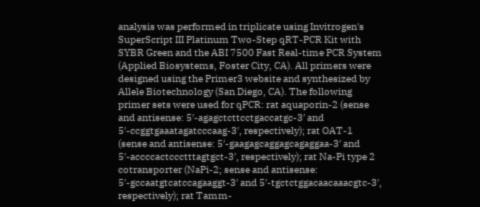analysis was performed in triplicate using Invitrogen's SuperScript III Platinum Two-Step qRT-PCR Kit with SYBR Green and the ABI 7500 Fast Real-time PCR System (Applied Biosystems, Foster City, CA). All primers were designed using the Primer3 website and synthesized by Allele Biotechnology (San Diego, CA). The following primer sets were used for qPCR: rat aquaporin-2 (sense and antisense: 5′-agagctcttcctgaccatgc-3′ and 5′-ccggtgaaatagatcccaag-3′, respectively); rat OAT-1 (sense and antisense: 5′-gaagagcaggagcagaggaa-3′ and 5′-accccactccctttagtgct-3′, respectively); rat Na-Pi type 2 cotransporter (NaPi-2; sense and antisense: 5′-gccaatgtcatccagaaggt-3′ and 5′-tgctctggacaacaaacgtc-3′, respectively); rat Tamm-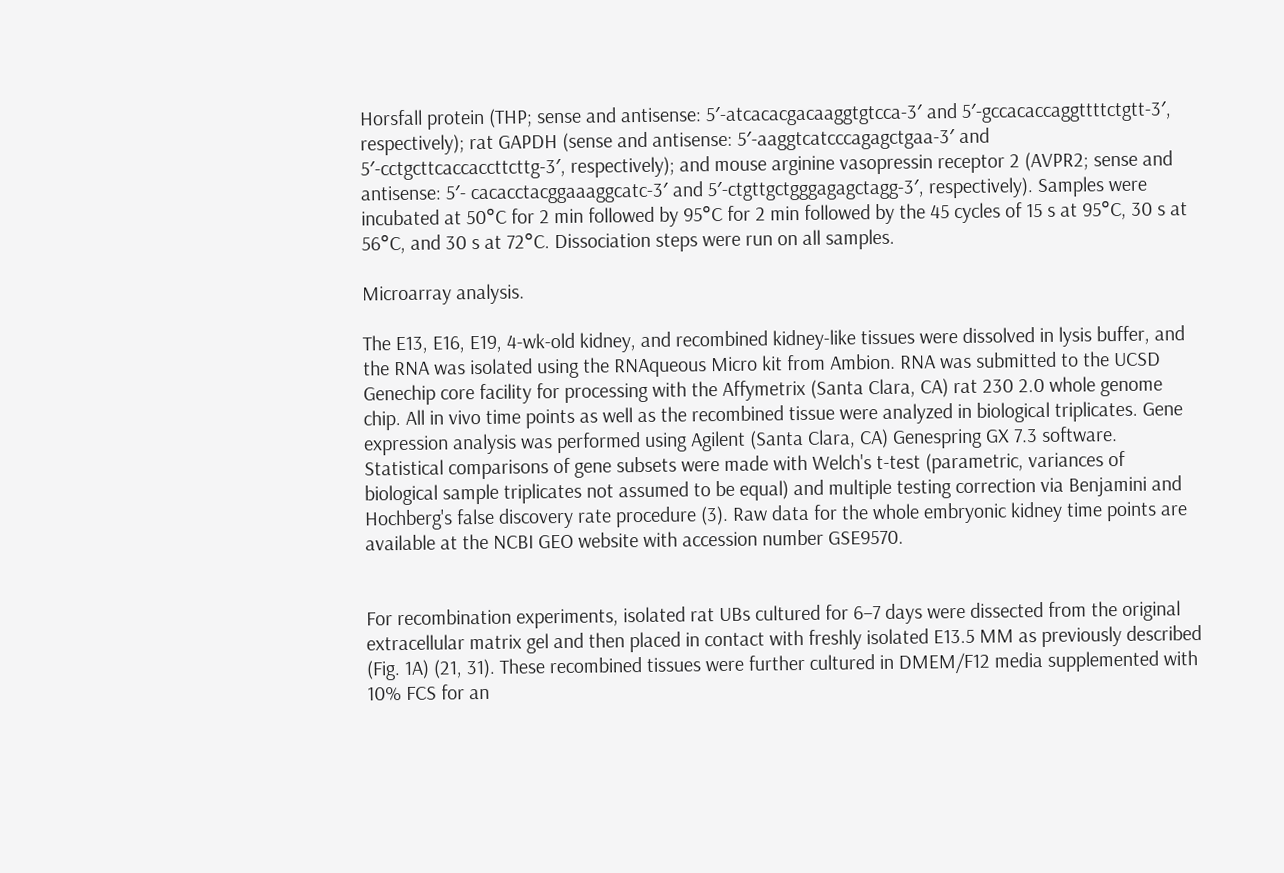Horsfall protein (THP; sense and antisense: 5′-atcacacgacaaggtgtcca-3′ and 5′-gccacaccaggttttctgtt-3′, respectively); rat GAPDH (sense and antisense: 5′-aaggtcatcccagagctgaa-3′ and 5′-cctgcttcaccaccttcttg-3′, respectively); and mouse arginine vasopressin receptor 2 (AVPR2; sense and antisense: 5′- cacacctacggaaaggcatc-3′ and 5′-ctgttgctgggagagctagg-3′, respectively). Samples were incubated at 50°C for 2 min followed by 95°C for 2 min followed by the 45 cycles of 15 s at 95°C, 30 s at 56°C, and 30 s at 72°C. Dissociation steps were run on all samples.

Microarray analysis.

The E13, E16, E19, 4-wk-old kidney, and recombined kidney-like tissues were dissolved in lysis buffer, and the RNA was isolated using the RNAqueous Micro kit from Ambion. RNA was submitted to the UCSD Genechip core facility for processing with the Affymetrix (Santa Clara, CA) rat 230 2.0 whole genome chip. All in vivo time points as well as the recombined tissue were analyzed in biological triplicates. Gene expression analysis was performed using Agilent (Santa Clara, CA) Genespring GX 7.3 software. Statistical comparisons of gene subsets were made with Welch's t-test (parametric, variances of biological sample triplicates not assumed to be equal) and multiple testing correction via Benjamini and Hochberg's false discovery rate procedure (3). Raw data for the whole embryonic kidney time points are available at the NCBI GEO website with accession number GSE9570.


For recombination experiments, isolated rat UBs cultured for 6–7 days were dissected from the original extracellular matrix gel and then placed in contact with freshly isolated E13.5 MM as previously described (Fig. 1A) (21, 31). These recombined tissues were further cultured in DMEM/F12 media supplemented with 10% FCS for an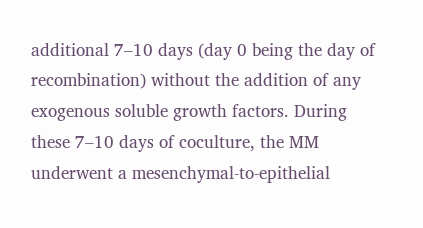additional 7–10 days (day 0 being the day of recombination) without the addition of any exogenous soluble growth factors. During these 7–10 days of coculture, the MM underwent a mesenchymal-to-epithelial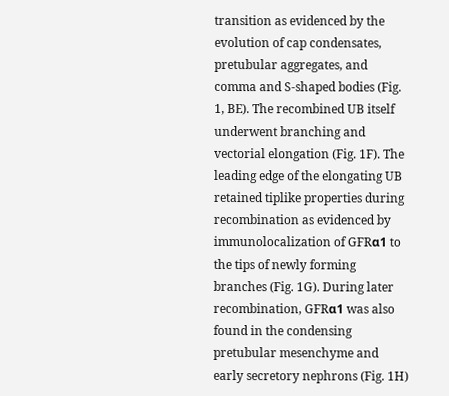transition as evidenced by the evolution of cap condensates, pretubular aggregates, and comma and S-shaped bodies (Fig. 1, BE). The recombined UB itself underwent branching and vectorial elongation (Fig. 1F). The leading edge of the elongating UB retained tiplike properties during recombination as evidenced by immunolocalization of GFRα1 to the tips of newly forming branches (Fig. 1G). During later recombination, GFRα1 was also found in the condensing pretubular mesenchyme and early secretory nephrons (Fig. 1H)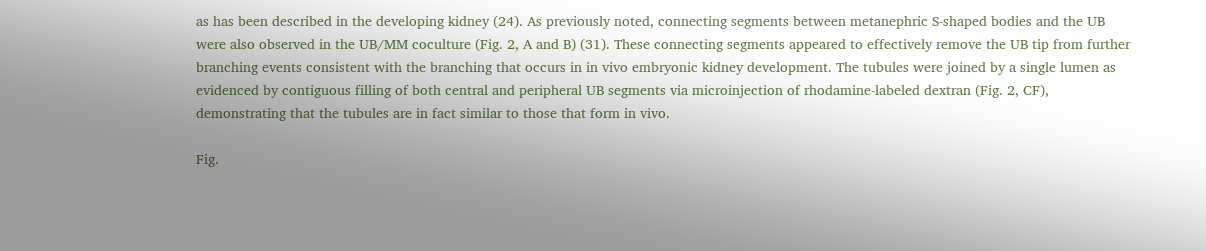as has been described in the developing kidney (24). As previously noted, connecting segments between metanephric S-shaped bodies and the UB were also observed in the UB/MM coculture (Fig. 2, A and B) (31). These connecting segments appeared to effectively remove the UB tip from further branching events consistent with the branching that occurs in in vivo embryonic kidney development. The tubules were joined by a single lumen as evidenced by contiguous filling of both central and peripheral UB segments via microinjection of rhodamine-labeled dextran (Fig. 2, CF), demonstrating that the tubules are in fact similar to those that form in vivo.

Fig.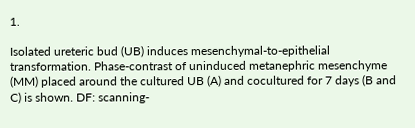1.

Isolated ureteric bud (UB) induces mesenchymal-to-epithelial transformation. Phase-contrast of uninduced metanephric mesenchyme (MM) placed around the cultured UB (A) and cocultured for 7 days (B and C) is shown. DF: scanning-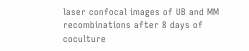laser confocal images of UB and MM recombinations after 8 days of coculture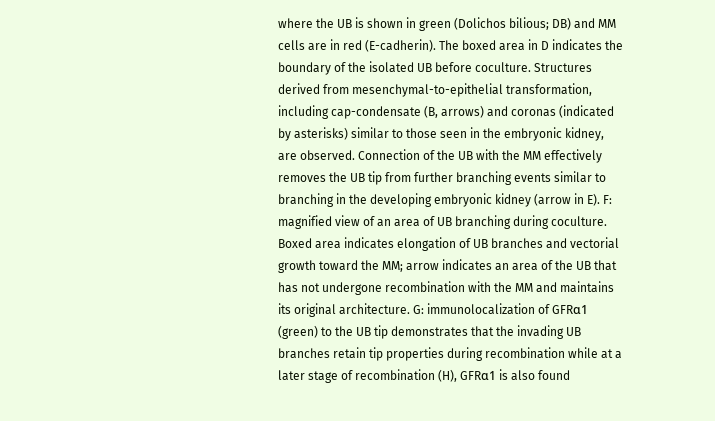where the UB is shown in green (Dolichos bilious; DB) and MM cells are in red (E-cadherin). The boxed area in D indicates the boundary of the isolated UB before coculture. Structures derived from mesenchymal-to-epithelial transformation, including cap-condensate (B, arrows) and coronas (indicated by asterisks) similar to those seen in the embryonic kidney, are observed. Connection of the UB with the MM effectively removes the UB tip from further branching events similar to branching in the developing embryonic kidney (arrow in E). F: magnified view of an area of UB branching during coculture. Boxed area indicates elongation of UB branches and vectorial growth toward the MM; arrow indicates an area of the UB that has not undergone recombination with the MM and maintains its original architecture. G: immunolocalization of GFRα1 (green) to the UB tip demonstrates that the invading UB branches retain tip properties during recombination while at a later stage of recombination (H), GFRα1 is also found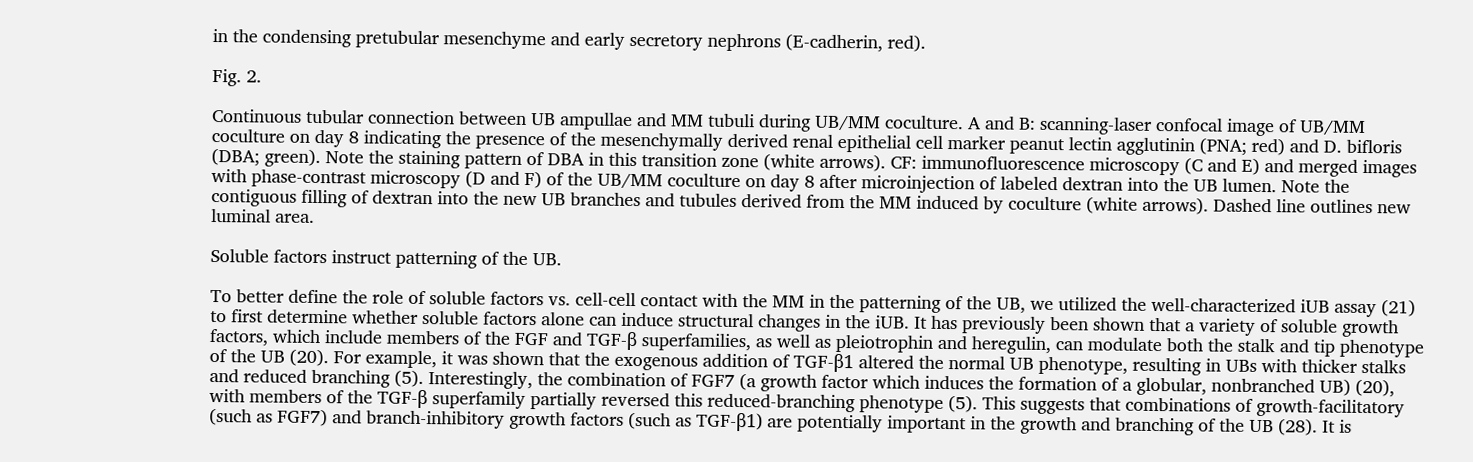in the condensing pretubular mesenchyme and early secretory nephrons (E-cadherin, red).

Fig. 2.

Continuous tubular connection between UB ampullae and MM tubuli during UB/MM coculture. A and B: scanning-laser confocal image of UB/MM coculture on day 8 indicating the presence of the mesenchymally derived renal epithelial cell marker peanut lectin agglutinin (PNA; red) and D. bifloris (DBA; green). Note the staining pattern of DBA in this transition zone (white arrows). CF: immunofluorescence microscopy (C and E) and merged images with phase-contrast microscopy (D and F) of the UB/MM coculture on day 8 after microinjection of labeled dextran into the UB lumen. Note the contiguous filling of dextran into the new UB branches and tubules derived from the MM induced by coculture (white arrows). Dashed line outlines new luminal area.

Soluble factors instruct patterning of the UB.

To better define the role of soluble factors vs. cell-cell contact with the MM in the patterning of the UB, we utilized the well-characterized iUB assay (21) to first determine whether soluble factors alone can induce structural changes in the iUB. It has previously been shown that a variety of soluble growth factors, which include members of the FGF and TGF-β superfamilies, as well as pleiotrophin and heregulin, can modulate both the stalk and tip phenotype of the UB (20). For example, it was shown that the exogenous addition of TGF-β1 altered the normal UB phenotype, resulting in UBs with thicker stalks and reduced branching (5). Interestingly, the combination of FGF7 (a growth factor which induces the formation of a globular, nonbranched UB) (20), with members of the TGF-β superfamily partially reversed this reduced-branching phenotype (5). This suggests that combinations of growth-facilitatory (such as FGF7) and branch-inhibitory growth factors (such as TGF-β1) are potentially important in the growth and branching of the UB (28). It is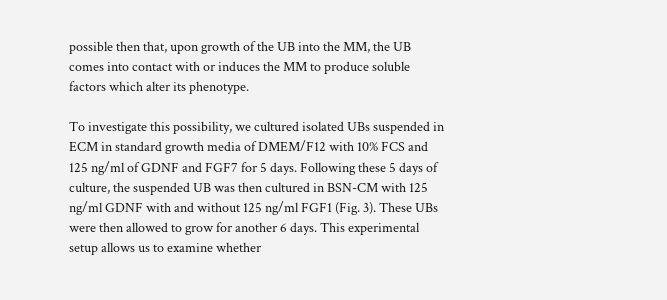possible then that, upon growth of the UB into the MM, the UB comes into contact with or induces the MM to produce soluble factors which alter its phenotype.

To investigate this possibility, we cultured isolated UBs suspended in ECM in standard growth media of DMEM/F12 with 10% FCS and 125 ng/ml of GDNF and FGF7 for 5 days. Following these 5 days of culture, the suspended UB was then cultured in BSN-CM with 125 ng/ml GDNF with and without 125 ng/ml FGF1 (Fig. 3). These UBs were then allowed to grow for another 6 days. This experimental setup allows us to examine whether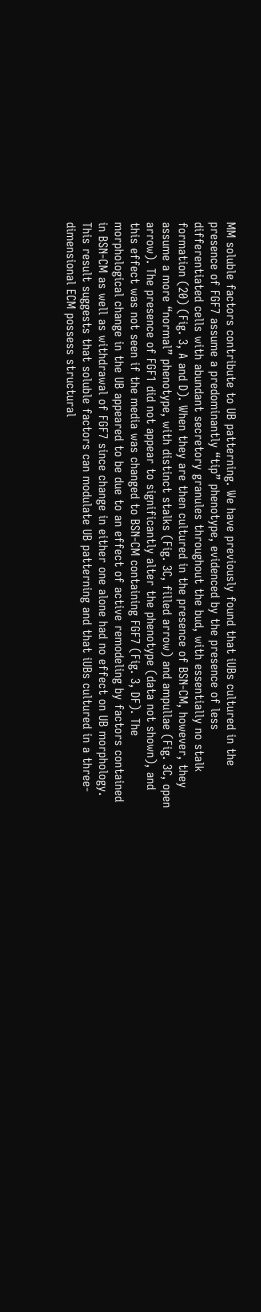MM soluble factors contribute to UB patterning. We have previously found that iUBs cultured in the presence of FGF7 assume a predominantly “tip” phenotype, evidenced by the presence of less differentiated cells with abundant secretory granules throughout the bud, with essentially no stalk formation (20) (Fig. 3, A and D). When they are then cultured in the presence of BSN-CM, however, they assume a more “normal” phenotype, with distinct stalks (Fig. 3C, filled arrow) and ampullae (Fig. 3C, open arrow). The presence of FGF1 did not appear to significantly alter the phenotype (data not shown), and this effect was not seen if the media was changed to BSN-CM containing FGF7 (Fig. 3, DF). The morphological change in the UB appeared to be due to an effect of active remodeling by factors contained in BSN-CM as well as withdrawal of FGF7 since change in either one alone had no effect on UB morphology. This result suggests that soluble factors can modulate UB patterning and that iUBs cultured in a three-dimensional ECM possess structural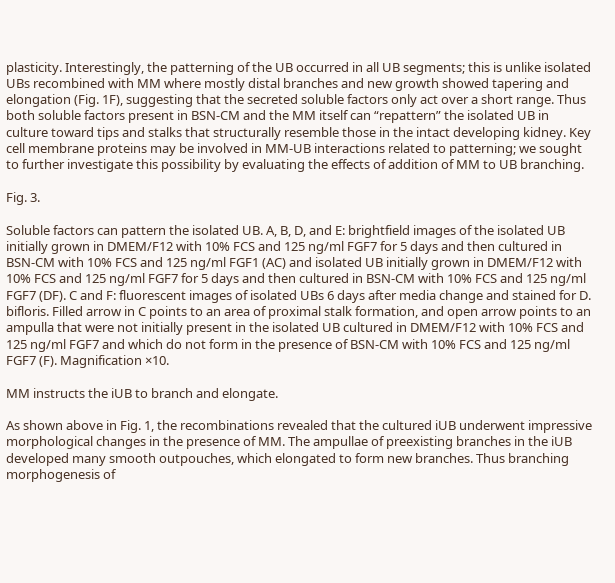plasticity. Interestingly, the patterning of the UB occurred in all UB segments; this is unlike isolated UBs recombined with MM where mostly distal branches and new growth showed tapering and elongation (Fig. 1F), suggesting that the secreted soluble factors only act over a short range. Thus both soluble factors present in BSN-CM and the MM itself can “repattern” the isolated UB in culture toward tips and stalks that structurally resemble those in the intact developing kidney. Key cell membrane proteins may be involved in MM-UB interactions related to patterning; we sought to further investigate this possibility by evaluating the effects of addition of MM to UB branching.

Fig. 3.

Soluble factors can pattern the isolated UB. A, B, D, and E: brightfield images of the isolated UB initially grown in DMEM/F12 with 10% FCS and 125 ng/ml FGF7 for 5 days and then cultured in BSN-CM with 10% FCS and 125 ng/ml FGF1 (AC) and isolated UB initially grown in DMEM/F12 with 10% FCS and 125 ng/ml FGF7 for 5 days and then cultured in BSN-CM with 10% FCS and 125 ng/ml FGF7 (DF). C and F: fluorescent images of isolated UBs 6 days after media change and stained for D. bifloris. Filled arrow in C points to an area of proximal stalk formation, and open arrow points to an ampulla that were not initially present in the isolated UB cultured in DMEM/F12 with 10% FCS and 125 ng/ml FGF7 and which do not form in the presence of BSN-CM with 10% FCS and 125 ng/ml FGF7 (F). Magnification ×10.

MM instructs the iUB to branch and elongate.

As shown above in Fig. 1, the recombinations revealed that the cultured iUB underwent impressive morphological changes in the presence of MM. The ampullae of preexisting branches in the iUB developed many smooth outpouches, which elongated to form new branches. Thus branching morphogenesis of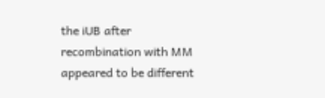the iUB after recombination with MM appeared to be different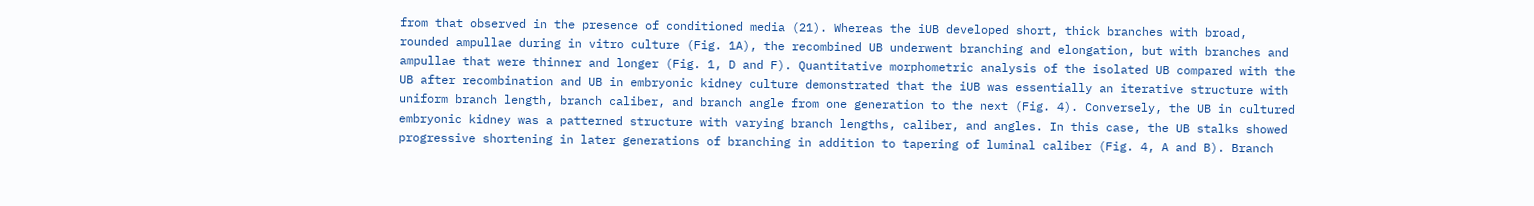from that observed in the presence of conditioned media (21). Whereas the iUB developed short, thick branches with broad, rounded ampullae during in vitro culture (Fig. 1A), the recombined UB underwent branching and elongation, but with branches and ampullae that were thinner and longer (Fig. 1, D and F). Quantitative morphometric analysis of the isolated UB compared with the UB after recombination and UB in embryonic kidney culture demonstrated that the iUB was essentially an iterative structure with uniform branch length, branch caliber, and branch angle from one generation to the next (Fig. 4). Conversely, the UB in cultured embryonic kidney was a patterned structure with varying branch lengths, caliber, and angles. In this case, the UB stalks showed progressive shortening in later generations of branching in addition to tapering of luminal caliber (Fig. 4, A and B). Branch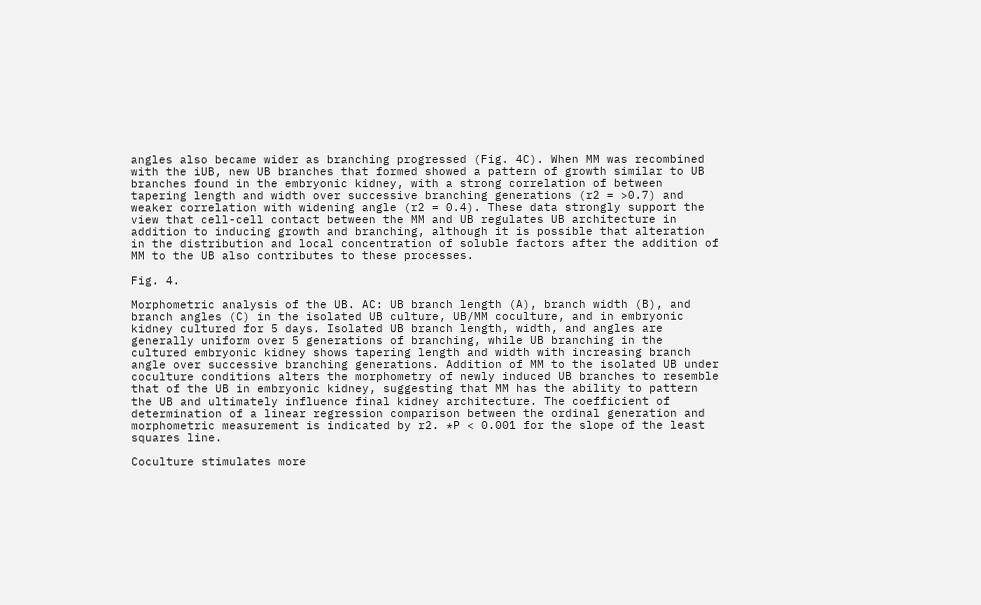angles also became wider as branching progressed (Fig. 4C). When MM was recombined with the iUB, new UB branches that formed showed a pattern of growth similar to UB branches found in the embryonic kidney, with a strong correlation of between tapering length and width over successive branching generations (r2 = >0.7) and weaker correlation with widening angle (r2 = 0.4). These data strongly support the view that cell-cell contact between the MM and UB regulates UB architecture in addition to inducing growth and branching, although it is possible that alteration in the distribution and local concentration of soluble factors after the addition of MM to the UB also contributes to these processes.

Fig. 4.

Morphometric analysis of the UB. AC: UB branch length (A), branch width (B), and branch angles (C) in the isolated UB culture, UB/MM coculture, and in embryonic kidney cultured for 5 days. Isolated UB branch length, width, and angles are generally uniform over 5 generations of branching, while UB branching in the cultured embryonic kidney shows tapering length and width with increasing branch angle over successive branching generations. Addition of MM to the isolated UB under coculture conditions alters the morphometry of newly induced UB branches to resemble that of the UB in embryonic kidney, suggesting that MM has the ability to pattern the UB and ultimately influence final kidney architecture. The coefficient of determination of a linear regression comparison between the ordinal generation and morphometric measurement is indicated by r2. *P < 0.001 for the slope of the least squares line.

Coculture stimulates more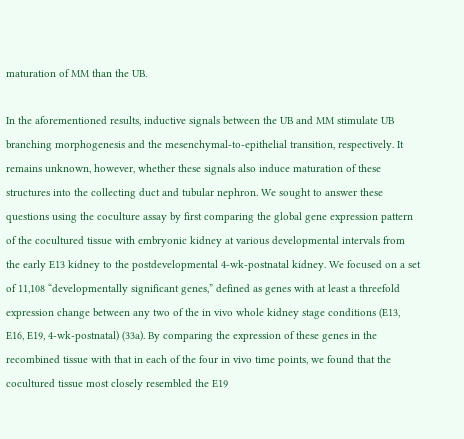maturation of MM than the UB.

In the aforementioned results, inductive signals between the UB and MM stimulate UB branching morphogenesis and the mesenchymal-to-epithelial transition, respectively. It remains unknown, however, whether these signals also induce maturation of these structures into the collecting duct and tubular nephron. We sought to answer these questions using the coculture assay by first comparing the global gene expression pattern of the cocultured tissue with embryonic kidney at various developmental intervals from the early E13 kidney to the postdevelopmental 4-wk-postnatal kidney. We focused on a set of 11,108 “developmentally significant genes,” defined as genes with at least a threefold expression change between any two of the in vivo whole kidney stage conditions (E13, E16, E19, 4-wk-postnatal) (33a). By comparing the expression of these genes in the recombined tissue with that in each of the four in vivo time points, we found that the cocultured tissue most closely resembled the E19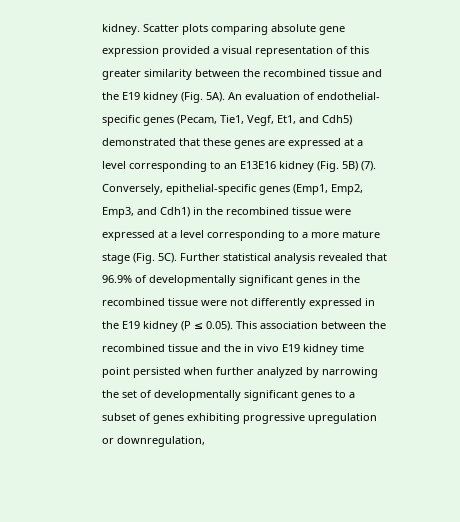kidney. Scatter plots comparing absolute gene expression provided a visual representation of this greater similarity between the recombined tissue and the E19 kidney (Fig. 5A). An evaluation of endothelial-specific genes (Pecam, Tie1, Vegf, Et1, and Cdh5) demonstrated that these genes are expressed at a level corresponding to an E13E16 kidney (Fig. 5B) (7). Conversely, epithelial-specific genes (Emp1, Emp2, Emp3, and Cdh1) in the recombined tissue were expressed at a level corresponding to a more mature stage (Fig. 5C). Further statistical analysis revealed that 96.9% of developmentally significant genes in the recombined tissue were not differently expressed in the E19 kidney (P ≤ 0.05). This association between the recombined tissue and the in vivo E19 kidney time point persisted when further analyzed by narrowing the set of developmentally significant genes to a subset of genes exhibiting progressive upregulation or downregulation,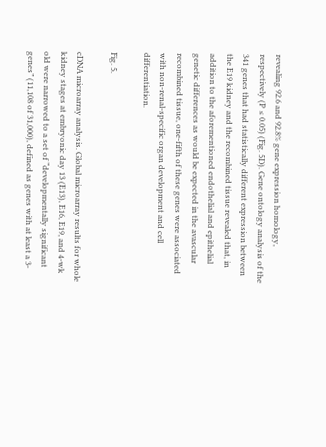revealing 92.6 and 92.8% gene expression homology, respectively (P ≤ 0.05) (Fig. 5D). Gene ontology analysis of the 341 genes that had statistically different expression between the E19 kidney and the recombined tissue revealed that, in addition to the aforementioned endothelial and epithelial genetic differences as would be expected in the avascular recombined tissue, one-fifth of these genes were associated with non-renal-specific organ development and cell differentiation.

Fig. 5.

cDNA microarray analysis. Global microarray results for whole kidney stages at embryonic day 13 (E13), E16, E19, and 4-wk old were narrowed to a set of “developmentally significant genes” (11,108 of 31,000), defined as genes with at least a 3-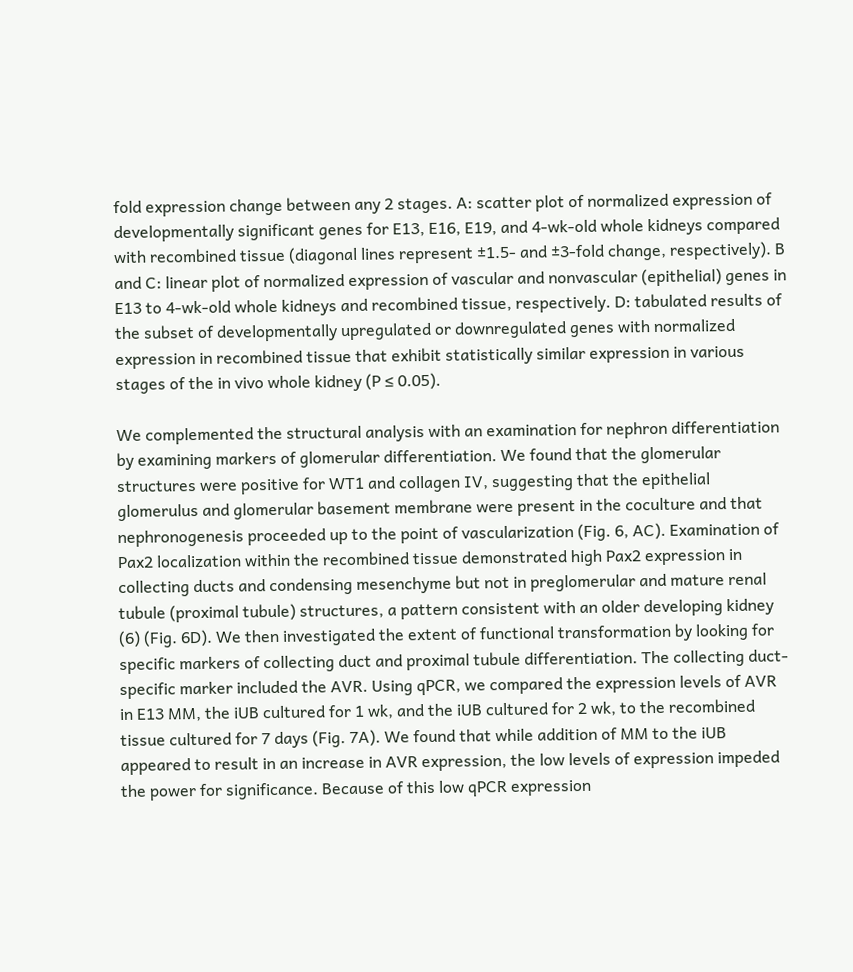fold expression change between any 2 stages. A: scatter plot of normalized expression of developmentally significant genes for E13, E16, E19, and 4-wk-old whole kidneys compared with recombined tissue (diagonal lines represent ±1.5- and ±3-fold change, respectively). B and C: linear plot of normalized expression of vascular and nonvascular (epithelial) genes in E13 to 4-wk-old whole kidneys and recombined tissue, respectively. D: tabulated results of the subset of developmentally upregulated or downregulated genes with normalized expression in recombined tissue that exhibit statistically similar expression in various stages of the in vivo whole kidney (P ≤ 0.05).

We complemented the structural analysis with an examination for nephron differentiation by examining markers of glomerular differentiation. We found that the glomerular structures were positive for WT1 and collagen IV, suggesting that the epithelial glomerulus and glomerular basement membrane were present in the coculture and that nephronogenesis proceeded up to the point of vascularization (Fig. 6, AC). Examination of Pax2 localization within the recombined tissue demonstrated high Pax2 expression in collecting ducts and condensing mesenchyme but not in preglomerular and mature renal tubule (proximal tubule) structures, a pattern consistent with an older developing kidney (6) (Fig. 6D). We then investigated the extent of functional transformation by looking for specific markers of collecting duct and proximal tubule differentiation. The collecting duct-specific marker included the AVR. Using qPCR, we compared the expression levels of AVR in E13 MM, the iUB cultured for 1 wk, and the iUB cultured for 2 wk, to the recombined tissue cultured for 7 days (Fig. 7A). We found that while addition of MM to the iUB appeared to result in an increase in AVR expression, the low levels of expression impeded the power for significance. Because of this low qPCR expression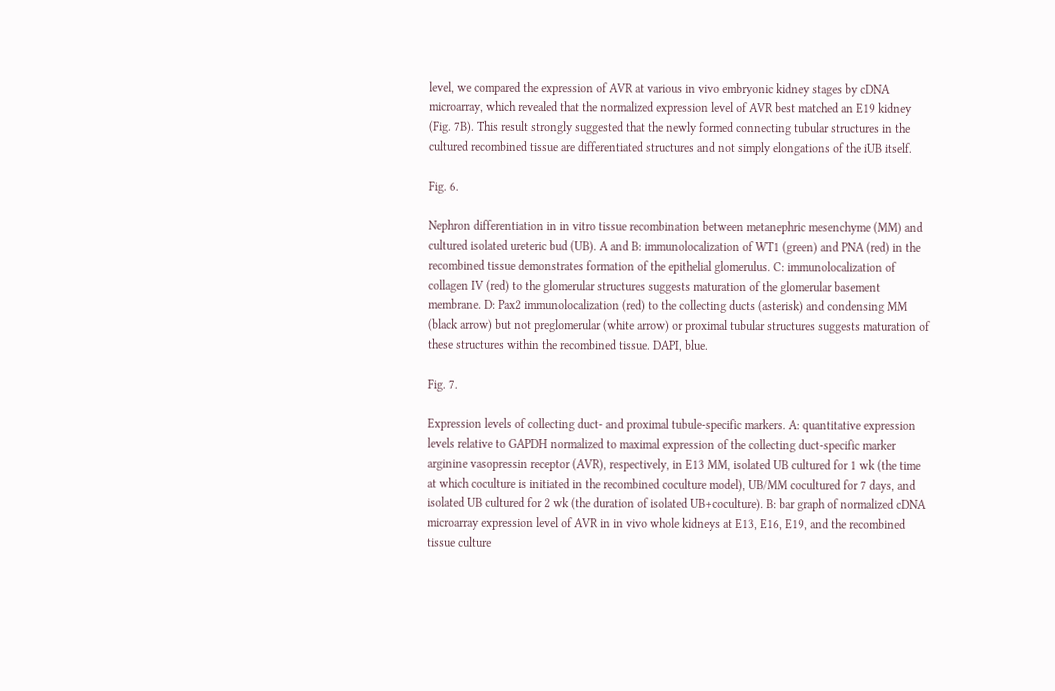level, we compared the expression of AVR at various in vivo embryonic kidney stages by cDNA microarray, which revealed that the normalized expression level of AVR best matched an E19 kidney (Fig. 7B). This result strongly suggested that the newly formed connecting tubular structures in the cultured recombined tissue are differentiated structures and not simply elongations of the iUB itself.

Fig. 6.

Nephron differentiation in in vitro tissue recombination between metanephric mesenchyme (MM) and cultured isolated ureteric bud (UB). A and B: immunolocalization of WT1 (green) and PNA (red) in the recombined tissue demonstrates formation of the epithelial glomerulus. C: immunolocalization of collagen IV (red) to the glomerular structures suggests maturation of the glomerular basement membrane. D: Pax2 immunolocalization (red) to the collecting ducts (asterisk) and condensing MM (black arrow) but not preglomerular (white arrow) or proximal tubular structures suggests maturation of these structures within the recombined tissue. DAPI, blue.

Fig. 7.

Expression levels of collecting duct- and proximal tubule-specific markers. A: quantitative expression levels relative to GAPDH normalized to maximal expression of the collecting duct-specific marker arginine vasopressin receptor (AVR), respectively, in E13 MM, isolated UB cultured for 1 wk (the time at which coculture is initiated in the recombined coculture model), UB/MM cocultured for 7 days, and isolated UB cultured for 2 wk (the duration of isolated UB+coculture). B: bar graph of normalized cDNA microarray expression level of AVR in in vivo whole kidneys at E13, E16, E19, and the recombined tissue culture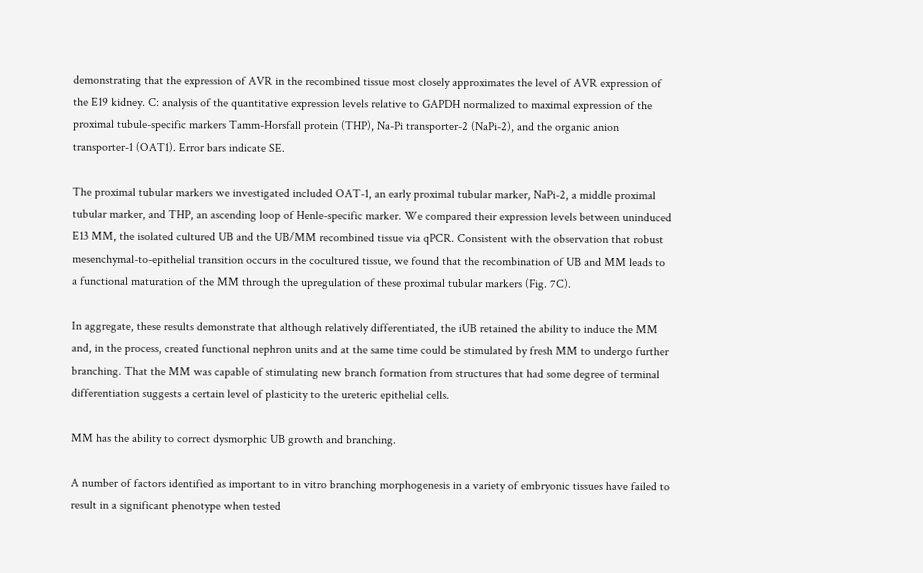demonstrating that the expression of AVR in the recombined tissue most closely approximates the level of AVR expression of the E19 kidney. C: analysis of the quantitative expression levels relative to GAPDH normalized to maximal expression of the proximal tubule-specific markers Tamm-Horsfall protein (THP), Na-Pi transporter-2 (NaPi-2), and the organic anion transporter-1 (OAT1). Error bars indicate SE.

The proximal tubular markers we investigated included OAT-1, an early proximal tubular marker, NaPi-2, a middle proximal tubular marker, and THP, an ascending loop of Henle-specific marker. We compared their expression levels between uninduced E13 MM, the isolated cultured UB and the UB/MM recombined tissue via qPCR. Consistent with the observation that robust mesenchymal-to-epithelial transition occurs in the cocultured tissue, we found that the recombination of UB and MM leads to a functional maturation of the MM through the upregulation of these proximal tubular markers (Fig. 7C).

In aggregate, these results demonstrate that although relatively differentiated, the iUB retained the ability to induce the MM and, in the process, created functional nephron units and at the same time could be stimulated by fresh MM to undergo further branching. That the MM was capable of stimulating new branch formation from structures that had some degree of terminal differentiation suggests a certain level of plasticity to the ureteric epithelial cells.

MM has the ability to correct dysmorphic UB growth and branching.

A number of factors identified as important to in vitro branching morphogenesis in a variety of embryonic tissues have failed to result in a significant phenotype when tested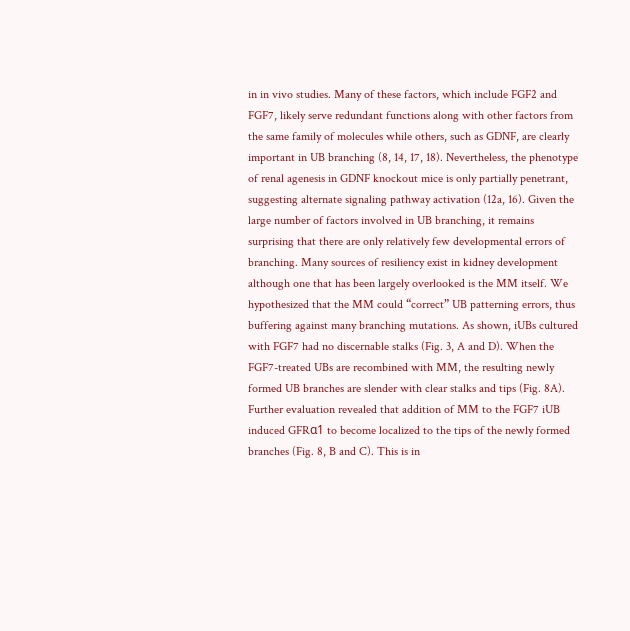in in vivo studies. Many of these factors, which include FGF2 and FGF7, likely serve redundant functions along with other factors from the same family of molecules while others, such as GDNF, are clearly important in UB branching (8, 14, 17, 18). Nevertheless, the phenotype of renal agenesis in GDNF knockout mice is only partially penetrant, suggesting alternate signaling pathway activation (12a, 16). Given the large number of factors involved in UB branching, it remains surprising that there are only relatively few developmental errors of branching. Many sources of resiliency exist in kidney development although one that has been largely overlooked is the MM itself. We hypothesized that the MM could “correct” UB patterning errors, thus buffering against many branching mutations. As shown, iUBs cultured with FGF7 had no discernable stalks (Fig. 3, A and D). When the FGF7-treated UBs are recombined with MM, the resulting newly formed UB branches are slender with clear stalks and tips (Fig. 8A). Further evaluation revealed that addition of MM to the FGF7 iUB induced GFRα1 to become localized to the tips of the newly formed branches (Fig. 8, B and C). This is in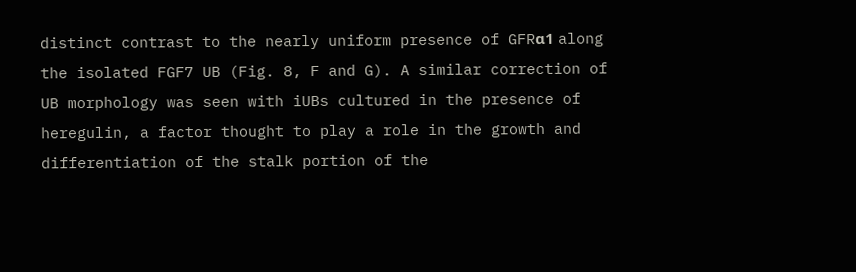distinct contrast to the nearly uniform presence of GFRα1 along the isolated FGF7 UB (Fig. 8, F and G). A similar correction of UB morphology was seen with iUBs cultured in the presence of heregulin, a factor thought to play a role in the growth and differentiation of the stalk portion of the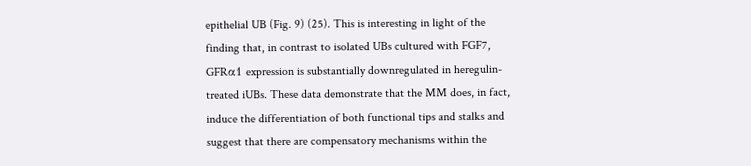epithelial UB (Fig. 9) (25). This is interesting in light of the finding that, in contrast to isolated UBs cultured with FGF7, GFRα1 expression is substantially downregulated in heregulin-treated iUBs. These data demonstrate that the MM does, in fact, induce the differentiation of both functional tips and stalks and suggest that there are compensatory mechanisms within the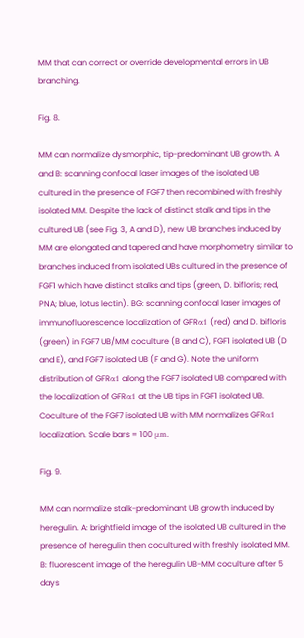MM that can correct or override developmental errors in UB branching.

Fig. 8.

MM can normalize dysmorphic, tip-predominant UB growth. A and B: scanning confocal laser images of the isolated UB cultured in the presence of FGF7 then recombined with freshly isolated MM. Despite the lack of distinct stalk and tips in the cultured UB (see Fig. 3, A and D), new UB branches induced by MM are elongated and tapered and have morphometry similar to branches induced from isolated UBs cultured in the presence of FGF1 which have distinct stalks and tips (green, D. bifloris; red, PNA; blue, lotus lectin). BG: scanning confocal laser images of immunofluorescence localization of GFRα1 (red) and D. bifloris (green) in FGF7 UB/MM coculture (B and C), FGF1 isolated UB (D and E), and FGF7 isolated UB (F and G). Note the uniform distribution of GFRα1 along the FGF7 isolated UB compared with the localization of GFRα1 at the UB tips in FGF1 isolated UB. Coculture of the FGF7 isolated UB with MM normalizes GFRα1 localization. Scale bars = 100 μm.

Fig. 9.

MM can normalize stalk-predominant UB growth induced by heregulin. A: brightfield image of the isolated UB cultured in the presence of heregulin then cocultured with freshly isolated MM. B: fluorescent image of the heregulin UB-MM coculture after 5 days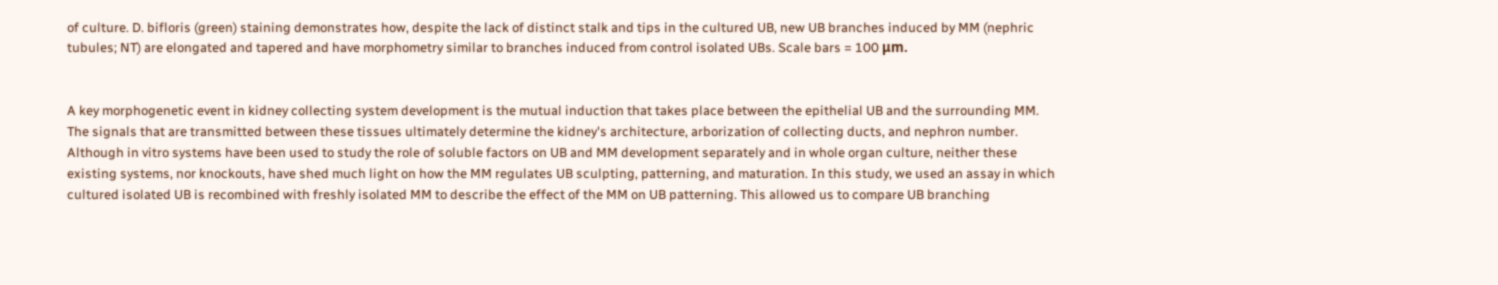of culture. D. bifloris (green) staining demonstrates how, despite the lack of distinct stalk and tips in the cultured UB, new UB branches induced by MM (nephric tubules; NT) are elongated and tapered and have morphometry similar to branches induced from control isolated UBs. Scale bars = 100 μm.


A key morphogenetic event in kidney collecting system development is the mutual induction that takes place between the epithelial UB and the surrounding MM. The signals that are transmitted between these tissues ultimately determine the kidney's architecture, arborization of collecting ducts, and nephron number. Although in vitro systems have been used to study the role of soluble factors on UB and MM development separately and in whole organ culture, neither these existing systems, nor knockouts, have shed much light on how the MM regulates UB sculpting, patterning, and maturation. In this study, we used an assay in which cultured isolated UB is recombined with freshly isolated MM to describe the effect of the MM on UB patterning. This allowed us to compare UB branching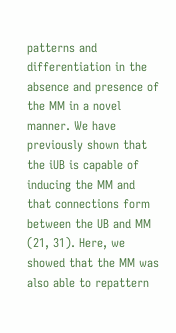patterns and differentiation in the absence and presence of the MM in a novel manner. We have previously shown that the iUB is capable of inducing the MM and that connections form between the UB and MM (21, 31). Here, we showed that the MM was also able to repattern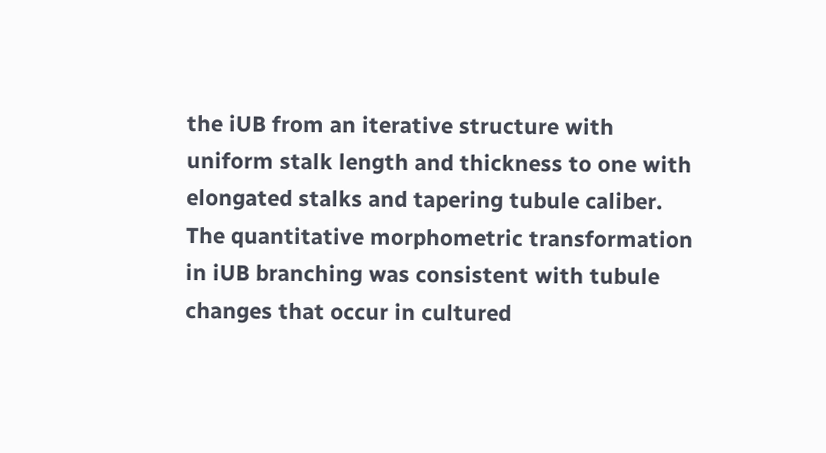the iUB from an iterative structure with uniform stalk length and thickness to one with elongated stalks and tapering tubule caliber. The quantitative morphometric transformation in iUB branching was consistent with tubule changes that occur in cultured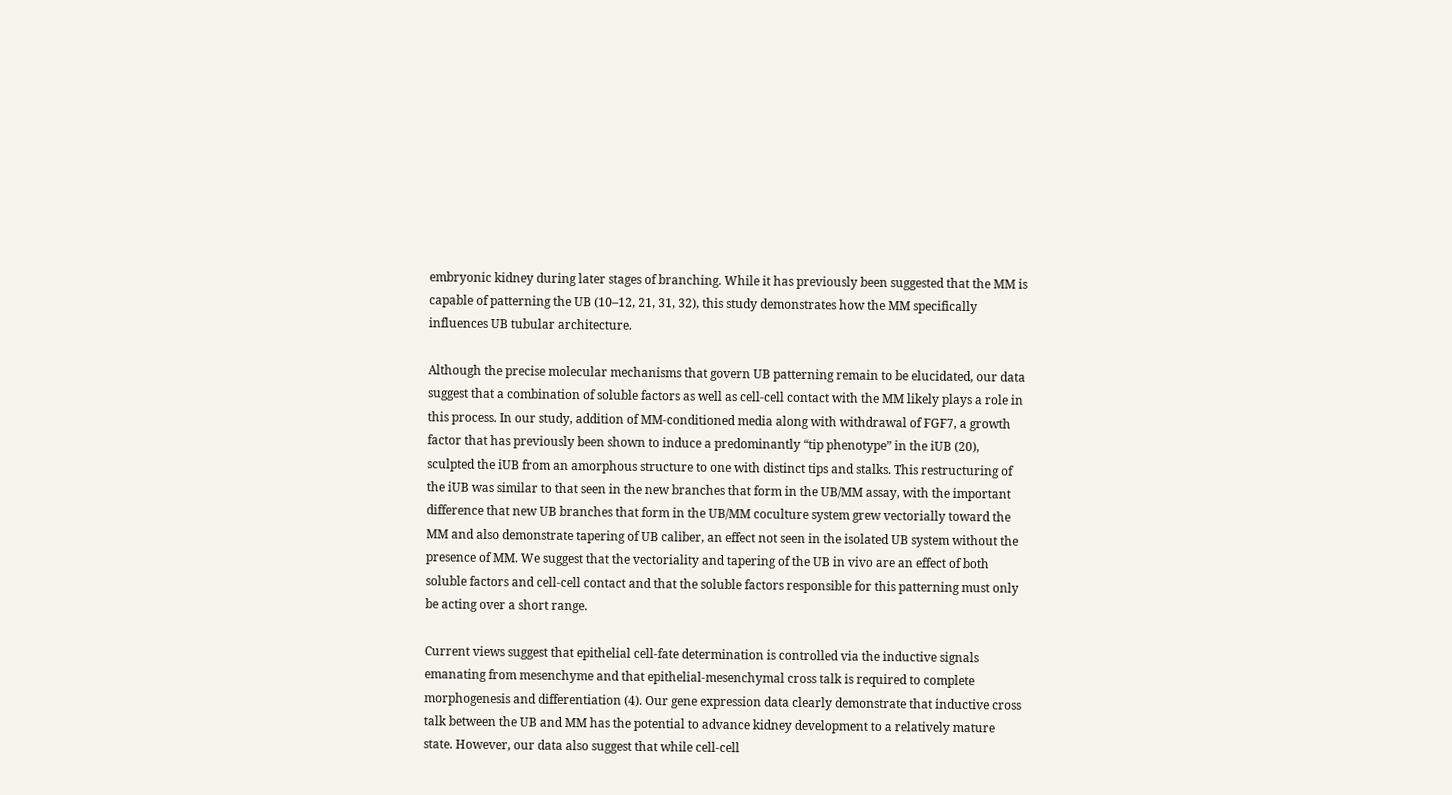embryonic kidney during later stages of branching. While it has previously been suggested that the MM is capable of patterning the UB (10–12, 21, 31, 32), this study demonstrates how the MM specifically influences UB tubular architecture.

Although the precise molecular mechanisms that govern UB patterning remain to be elucidated, our data suggest that a combination of soluble factors as well as cell-cell contact with the MM likely plays a role in this process. In our study, addition of MM-conditioned media along with withdrawal of FGF7, a growth factor that has previously been shown to induce a predominantly “tip phenotype” in the iUB (20), sculpted the iUB from an amorphous structure to one with distinct tips and stalks. This restructuring of the iUB was similar to that seen in the new branches that form in the UB/MM assay, with the important difference that new UB branches that form in the UB/MM coculture system grew vectorially toward the MM and also demonstrate tapering of UB caliber, an effect not seen in the isolated UB system without the presence of MM. We suggest that the vectoriality and tapering of the UB in vivo are an effect of both soluble factors and cell-cell contact and that the soluble factors responsible for this patterning must only be acting over a short range.

Current views suggest that epithelial cell-fate determination is controlled via the inductive signals emanating from mesenchyme and that epithelial-mesenchymal cross talk is required to complete morphogenesis and differentiation (4). Our gene expression data clearly demonstrate that inductive cross talk between the UB and MM has the potential to advance kidney development to a relatively mature state. However, our data also suggest that while cell-cell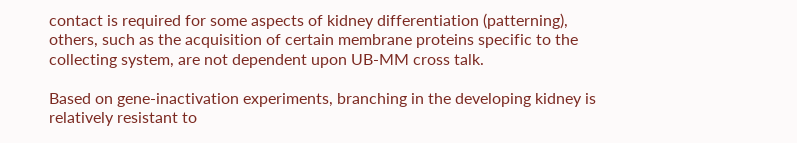contact is required for some aspects of kidney differentiation (patterning), others, such as the acquisition of certain membrane proteins specific to the collecting system, are not dependent upon UB-MM cross talk.

Based on gene-inactivation experiments, branching in the developing kidney is relatively resistant to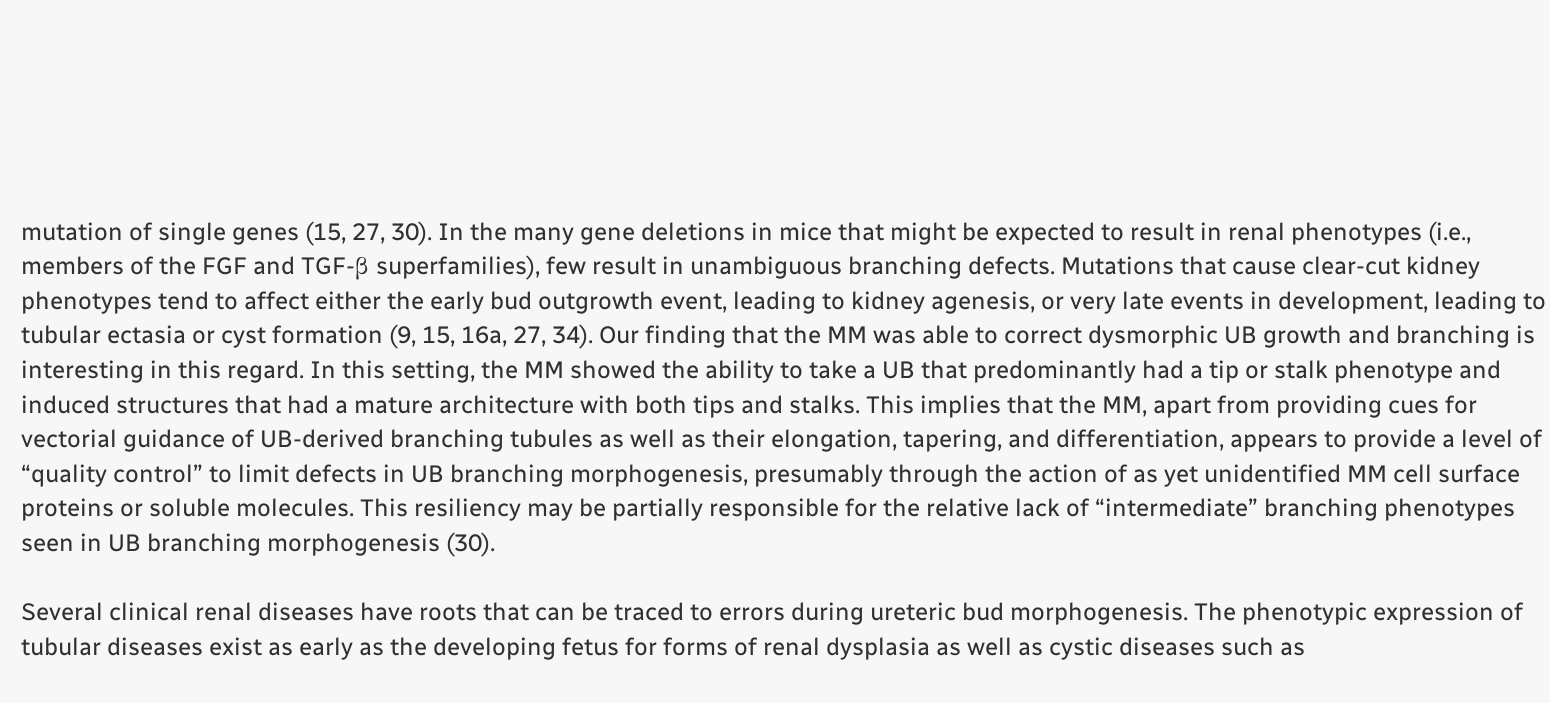mutation of single genes (15, 27, 30). In the many gene deletions in mice that might be expected to result in renal phenotypes (i.e., members of the FGF and TGF-β superfamilies), few result in unambiguous branching defects. Mutations that cause clear-cut kidney phenotypes tend to affect either the early bud outgrowth event, leading to kidney agenesis, or very late events in development, leading to tubular ectasia or cyst formation (9, 15, 16a, 27, 34). Our finding that the MM was able to correct dysmorphic UB growth and branching is interesting in this regard. In this setting, the MM showed the ability to take a UB that predominantly had a tip or stalk phenotype and induced structures that had a mature architecture with both tips and stalks. This implies that the MM, apart from providing cues for vectorial guidance of UB-derived branching tubules as well as their elongation, tapering, and differentiation, appears to provide a level of “quality control” to limit defects in UB branching morphogenesis, presumably through the action of as yet unidentified MM cell surface proteins or soluble molecules. This resiliency may be partially responsible for the relative lack of “intermediate” branching phenotypes seen in UB branching morphogenesis (30).

Several clinical renal diseases have roots that can be traced to errors during ureteric bud morphogenesis. The phenotypic expression of tubular diseases exist as early as the developing fetus for forms of renal dysplasia as well as cystic diseases such as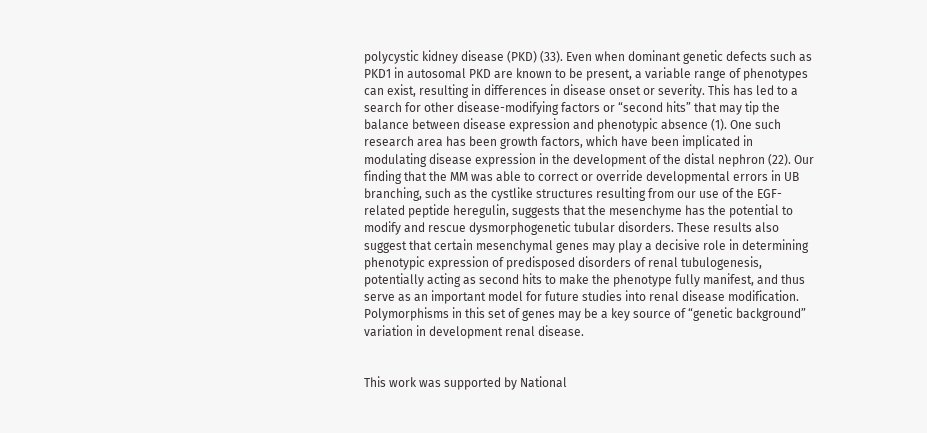polycystic kidney disease (PKD) (33). Even when dominant genetic defects such as PKD1 in autosomal PKD are known to be present, a variable range of phenotypes can exist, resulting in differences in disease onset or severity. This has led to a search for other disease-modifying factors or “second hits” that may tip the balance between disease expression and phenotypic absence (1). One such research area has been growth factors, which have been implicated in modulating disease expression in the development of the distal nephron (22). Our finding that the MM was able to correct or override developmental errors in UB branching, such as the cystlike structures resulting from our use of the EGF-related peptide heregulin, suggests that the mesenchyme has the potential to modify and rescue dysmorphogenetic tubular disorders. These results also suggest that certain mesenchymal genes may play a decisive role in determining phenotypic expression of predisposed disorders of renal tubulogenesis, potentially acting as second hits to make the phenotype fully manifest, and thus serve as an important model for future studies into renal disease modification. Polymorphisms in this set of genes may be a key source of “genetic background” variation in development renal disease.


This work was supported by National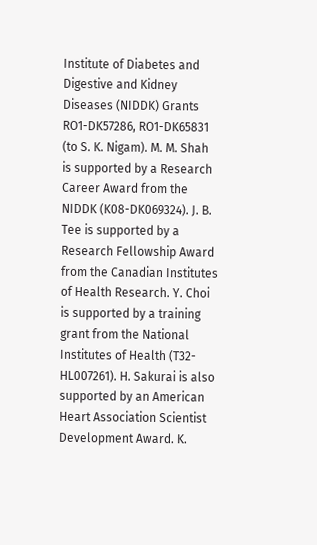Institute of Diabetes and Digestive and Kidney Diseases (NIDDK) Grants RO1-DK57286, RO1-DK65831 (to S. K. Nigam). M. M. Shah is supported by a Research Career Award from the NIDDK (K08-DK069324). J. B. Tee is supported by a Research Fellowship Award from the Canadian Institutes of Health Research. Y. Choi is supported by a training grant from the National Institutes of Health (T32-HL007261). H. Sakurai is also supported by an American Heart Association Scientist Development Award. K.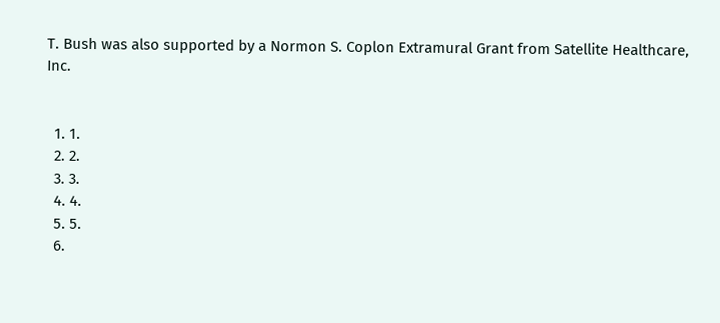T. Bush was also supported by a Normon S. Coplon Extramural Grant from Satellite Healthcare, Inc.


  1. 1.
  2. 2.
  3. 3.
  4. 4.
  5. 5.
  6.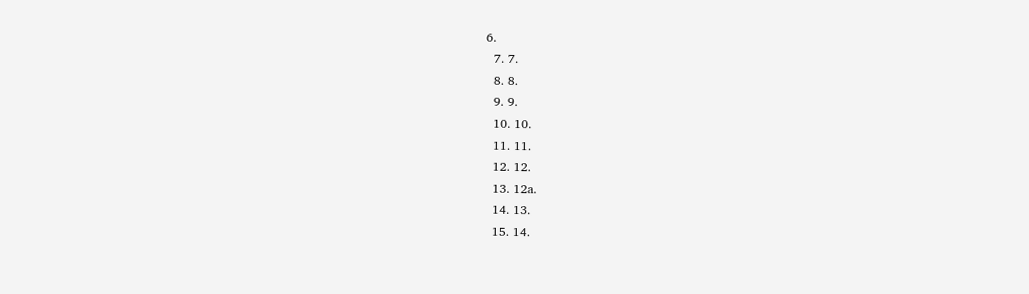6.
  7. 7.
  8. 8.
  9. 9.
  10. 10.
  11. 11.
  12. 12.
  13. 12a.
  14. 13.
  15. 14.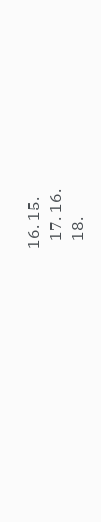16. 15.
  17. 16.
  18.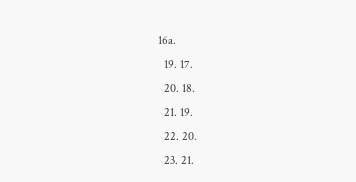16a.
  19. 17.
  20. 18.
  21. 19.
  22. 20.
  23. 21.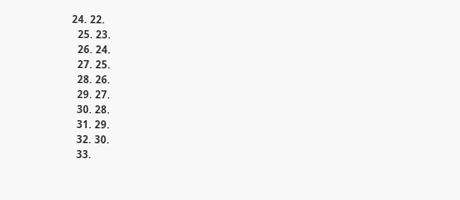24. 22.
  25. 23.
  26. 24.
  27. 25.
  28. 26.
  29. 27.
  30. 28.
  31. 29.
  32. 30.
  33.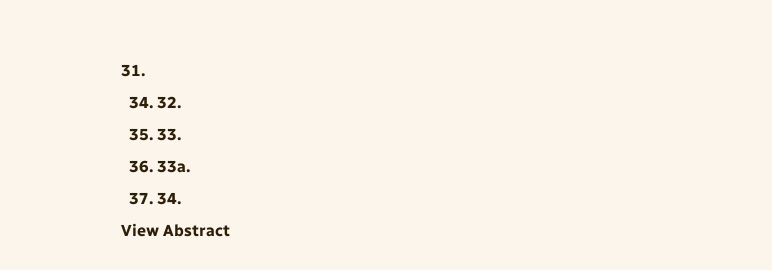31.
  34. 32.
  35. 33.
  36. 33a.
  37. 34.
View Abstract